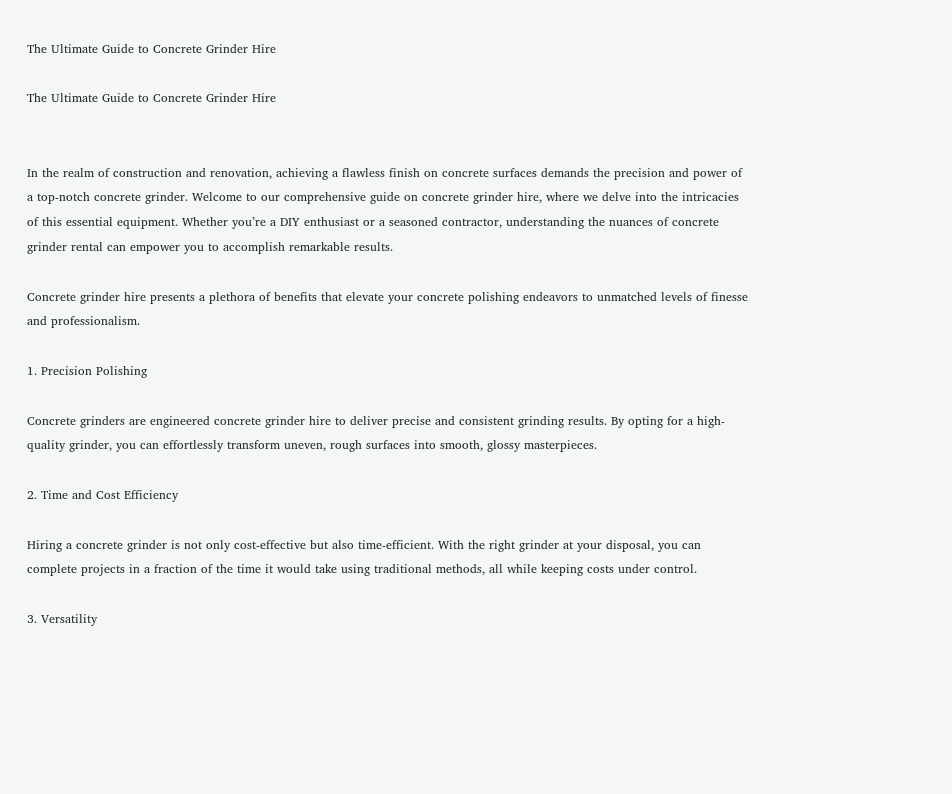The Ultimate Guide to Concrete Grinder Hire

The Ultimate Guide to Concrete Grinder Hire


In the realm of construction and renovation, achieving a flawless finish on concrete surfaces demands the precision and power of a top-notch concrete grinder. Welcome to our comprehensive guide on concrete grinder hire, where we delve into the intricacies of this essential equipment. Whether you’re a DIY enthusiast or a seasoned contractor, understanding the nuances of concrete grinder rental can empower you to accomplish remarkable results.

Concrete grinder hire presents a plethora of benefits that elevate your concrete polishing endeavors to unmatched levels of finesse and professionalism.

1. Precision Polishing

Concrete grinders are engineered concrete grinder hire to deliver precise and consistent grinding results. By opting for a high-quality grinder, you can effortlessly transform uneven, rough surfaces into smooth, glossy masterpieces.

2. Time and Cost Efficiency

Hiring a concrete grinder is not only cost-effective but also time-efficient. With the right grinder at your disposal, you can complete projects in a fraction of the time it would take using traditional methods, all while keeping costs under control.

3. Versatility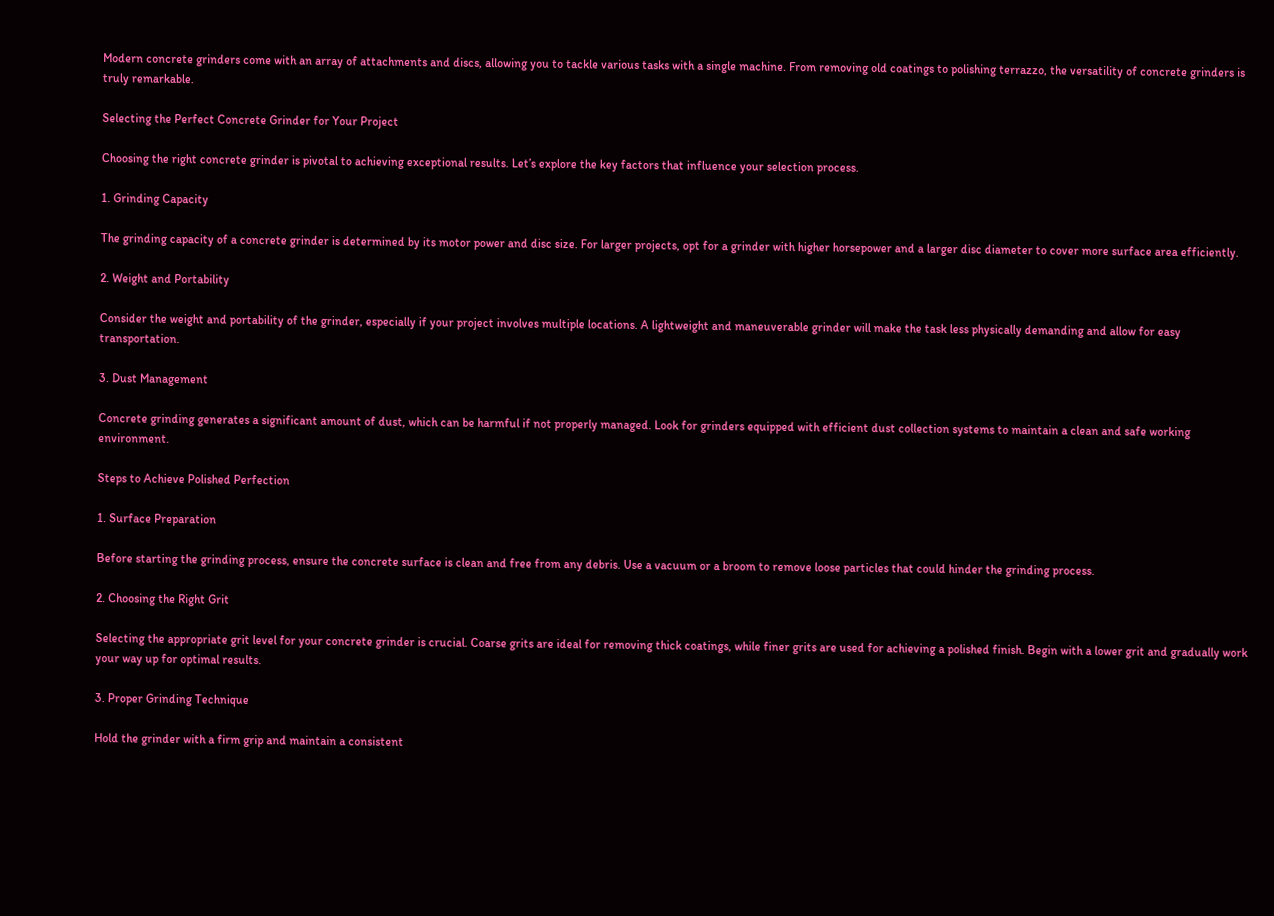Modern concrete grinders come with an array of attachments and discs, allowing you to tackle various tasks with a single machine. From removing old coatings to polishing terrazzo, the versatility of concrete grinders is truly remarkable.

Selecting the Perfect Concrete Grinder for Your Project

Choosing the right concrete grinder is pivotal to achieving exceptional results. Let’s explore the key factors that influence your selection process.

1. Grinding Capacity

The grinding capacity of a concrete grinder is determined by its motor power and disc size. For larger projects, opt for a grinder with higher horsepower and a larger disc diameter to cover more surface area efficiently.

2. Weight and Portability

Consider the weight and portability of the grinder, especially if your project involves multiple locations. A lightweight and maneuverable grinder will make the task less physically demanding and allow for easy transportation.

3. Dust Management

Concrete grinding generates a significant amount of dust, which can be harmful if not properly managed. Look for grinders equipped with efficient dust collection systems to maintain a clean and safe working environment.

Steps to Achieve Polished Perfection

1. Surface Preparation

Before starting the grinding process, ensure the concrete surface is clean and free from any debris. Use a vacuum or a broom to remove loose particles that could hinder the grinding process.

2. Choosing the Right Grit

Selecting the appropriate grit level for your concrete grinder is crucial. Coarse grits are ideal for removing thick coatings, while finer grits are used for achieving a polished finish. Begin with a lower grit and gradually work your way up for optimal results.

3. Proper Grinding Technique

Hold the grinder with a firm grip and maintain a consistent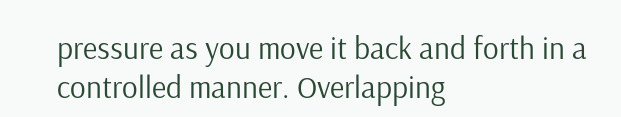pressure as you move it back and forth in a controlled manner. Overlapping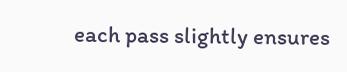each pass slightly ensures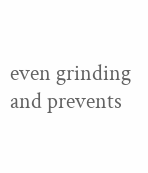even grinding and prevents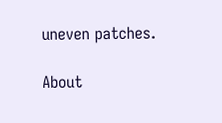uneven patches.

About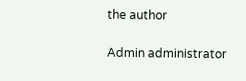the author

Admin administrator